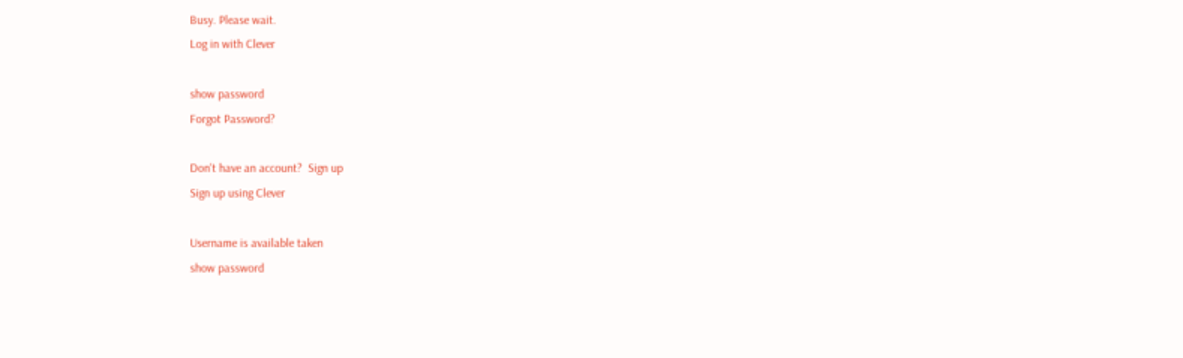Busy. Please wait.
Log in with Clever

show password
Forgot Password?

Don't have an account?  Sign up
Sign up using Clever

Username is available taken
show password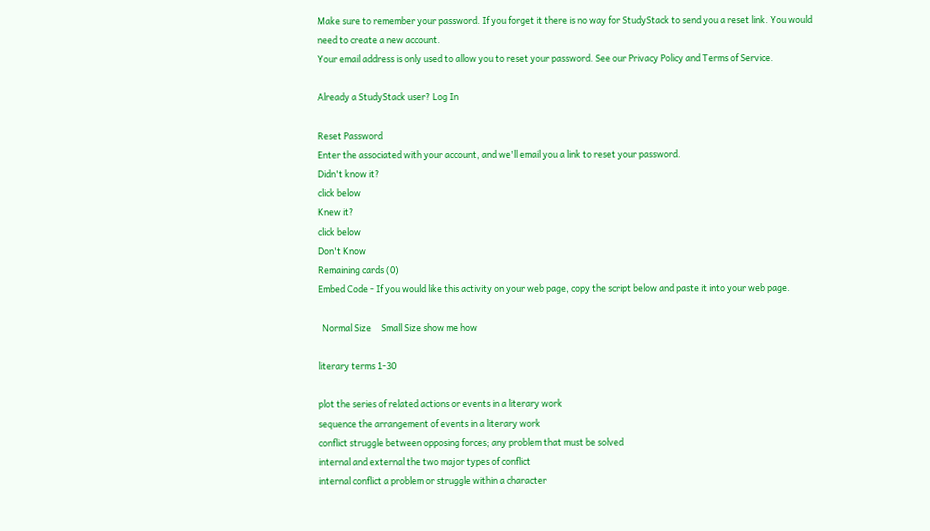Make sure to remember your password. If you forget it there is no way for StudyStack to send you a reset link. You would need to create a new account.
Your email address is only used to allow you to reset your password. See our Privacy Policy and Terms of Service.

Already a StudyStack user? Log In

Reset Password
Enter the associated with your account, and we'll email you a link to reset your password.
Didn't know it?
click below
Knew it?
click below
Don't Know
Remaining cards (0)
Embed Code - If you would like this activity on your web page, copy the script below and paste it into your web page.

  Normal Size     Small Size show me how

literary terms 1-30

plot the series of related actions or events in a literary work
sequence the arrangement of events in a literary work
conflict struggle between opposing forces; any problem that must be solved
internal and external the two major types of conflict
internal conflict a problem or struggle within a character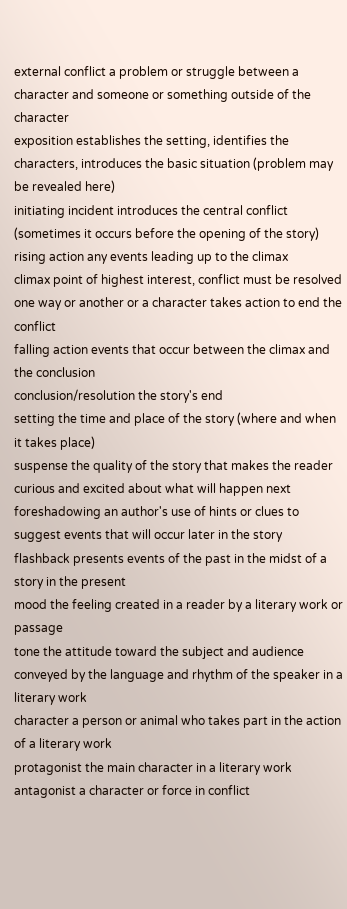external conflict a problem or struggle between a character and someone or something outside of the character
exposition establishes the setting, identifies the characters, introduces the basic situation (problem may be revealed here)
initiating incident introduces the central conflict (sometimes it occurs before the opening of the story)
rising action any events leading up to the climax
climax point of highest interest, conflict must be resolved one way or another or a character takes action to end the conflict
falling action events that occur between the climax and the conclusion
conclusion/resolution the story's end
setting the time and place of the story (where and when it takes place)
suspense the quality of the story that makes the reader curious and excited about what will happen next
foreshadowing an author's use of hints or clues to suggest events that will occur later in the story
flashback presents events of the past in the midst of a story in the present
mood the feeling created in a reader by a literary work or passage
tone the attitude toward the subject and audience conveyed by the language and rhythm of the speaker in a literary work
character a person or animal who takes part in the action of a literary work
protagonist the main character in a literary work
antagonist a character or force in conflict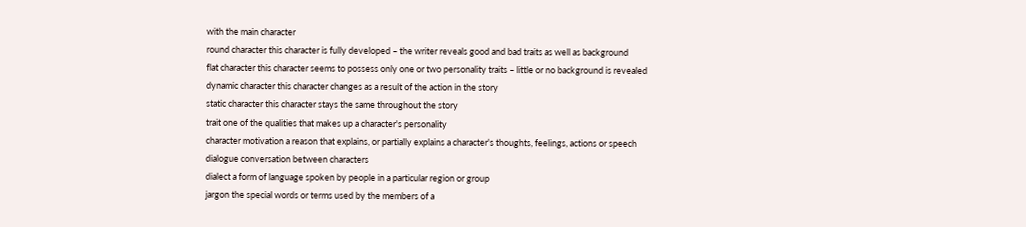with the main character
round character this character is fully developed – the writer reveals good and bad traits as well as background
flat character this character seems to possess only one or two personality traits – little or no background is revealed
dynamic character this character changes as a result of the action in the story
static character this character stays the same throughout the story
trait one of the qualities that makes up a character's personality
character motivation a reason that explains, or partially explains a character's thoughts, feelings, actions or speech
dialogue conversation between characters
dialect a form of language spoken by people in a particular region or group
jargon the special words or terms used by the members of a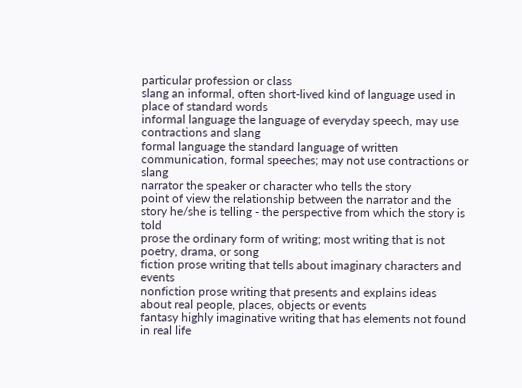particular profession or class
slang an informal, often short-lived kind of language used in place of standard words
informal language the language of everyday speech, may use contractions and slang
formal language the standard language of written communication, formal speeches; may not use contractions or slang
narrator the speaker or character who tells the story
point of view the relationship between the narrator and the story he/she is telling - the perspective from which the story is told
prose the ordinary form of writing; most writing that is not poetry, drama, or song
fiction prose writing that tells about imaginary characters and events
nonfiction prose writing that presents and explains ideas about real people, places, objects or events
fantasy highly imaginative writing that has elements not found in real life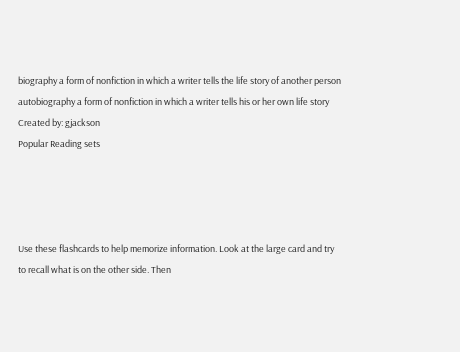biography a form of nonfiction in which a writer tells the life story of another person
autobiography a form of nonfiction in which a writer tells his or her own life story
Created by: gjackson
Popular Reading sets




Use these flashcards to help memorize information. Look at the large card and try to recall what is on the other side. Then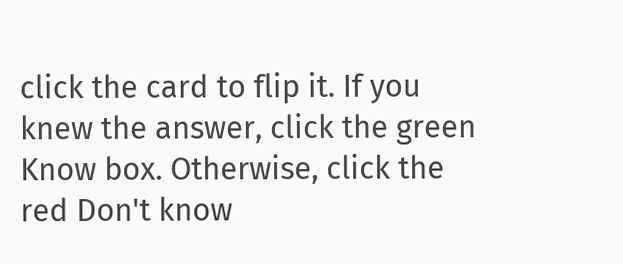click the card to flip it. If you knew the answer, click the green Know box. Otherwise, click the red Don't know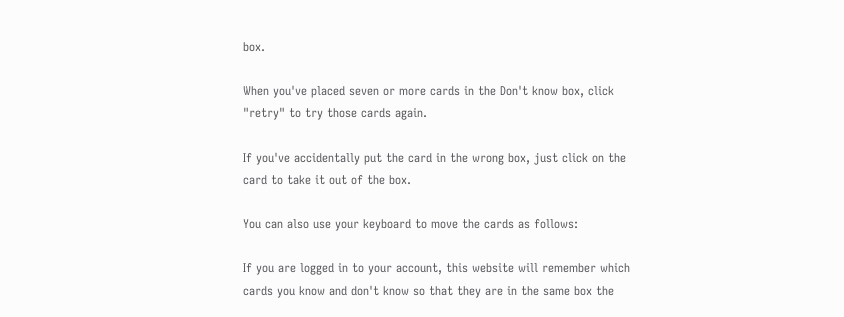box.

When you've placed seven or more cards in the Don't know box, click "retry" to try those cards again.

If you've accidentally put the card in the wrong box, just click on the card to take it out of the box.

You can also use your keyboard to move the cards as follows:

If you are logged in to your account, this website will remember which cards you know and don't know so that they are in the same box the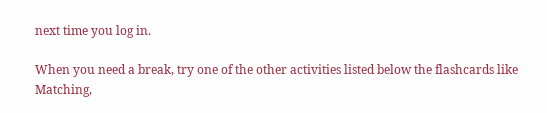next time you log in.

When you need a break, try one of the other activities listed below the flashcards like Matching,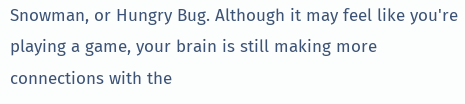Snowman, or Hungry Bug. Although it may feel like you're playing a game, your brain is still making more connections with the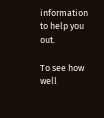information to help you out.

To see how well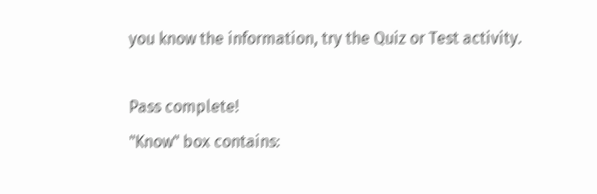you know the information, try the Quiz or Test activity.

Pass complete!
"Know" box contains: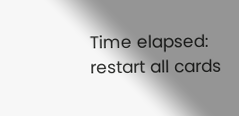Time elapsed:
restart all cards